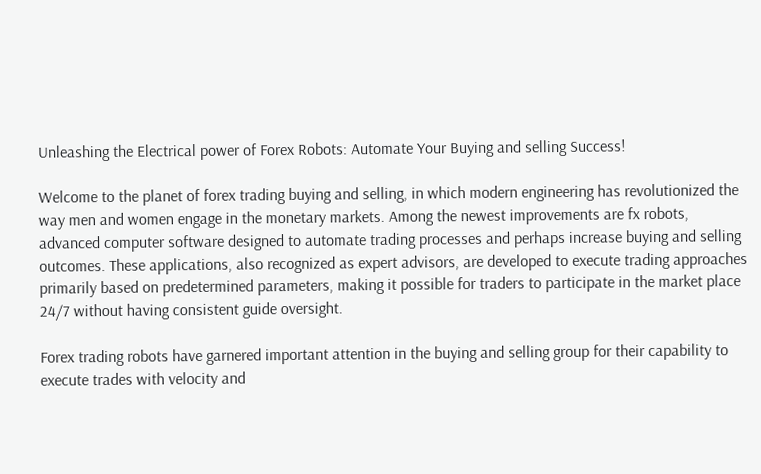Unleashing the Electrical power of Forex Robots: Automate Your Buying and selling Success!

Welcome to the planet of forex trading buying and selling, in which modern engineering has revolutionized the way men and women engage in the monetary markets. Among the newest improvements are fx robots, advanced computer software designed to automate trading processes and perhaps increase buying and selling outcomes. These applications, also recognized as expert advisors, are developed to execute trading approaches primarily based on predetermined parameters, making it possible for traders to participate in the market place 24/7 without having consistent guide oversight.

Forex trading robots have garnered important attention in the buying and selling group for their capability to execute trades with velocity and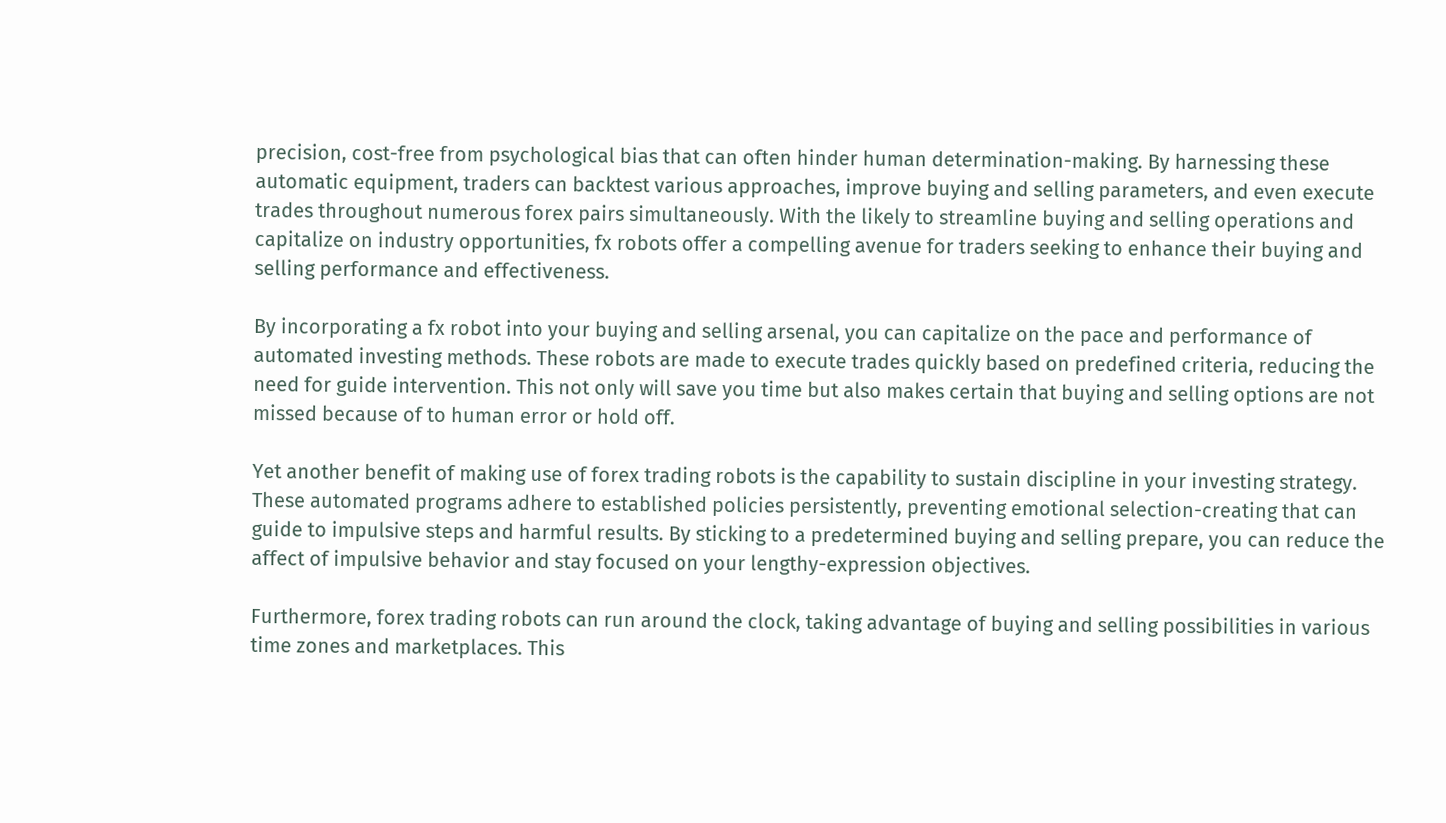precision, cost-free from psychological bias that can often hinder human determination-making. By harnessing these automatic equipment, traders can backtest various approaches, improve buying and selling parameters, and even execute trades throughout numerous forex pairs simultaneously. With the likely to streamline buying and selling operations and capitalize on industry opportunities, fx robots offer a compelling avenue for traders seeking to enhance their buying and selling performance and effectiveness.

By incorporating a fx robot into your buying and selling arsenal, you can capitalize on the pace and performance of automated investing methods. These robots are made to execute trades quickly based on predefined criteria, reducing the need for guide intervention. This not only will save you time but also makes certain that buying and selling options are not missed because of to human error or hold off.

Yet another benefit of making use of forex trading robots is the capability to sustain discipline in your investing strategy. These automated programs adhere to established policies persistently, preventing emotional selection-creating that can guide to impulsive steps and harmful results. By sticking to a predetermined buying and selling prepare, you can reduce the affect of impulsive behavior and stay focused on your lengthy-expression objectives.

Furthermore, forex trading robots can run around the clock, taking advantage of buying and selling possibilities in various time zones and marketplaces. This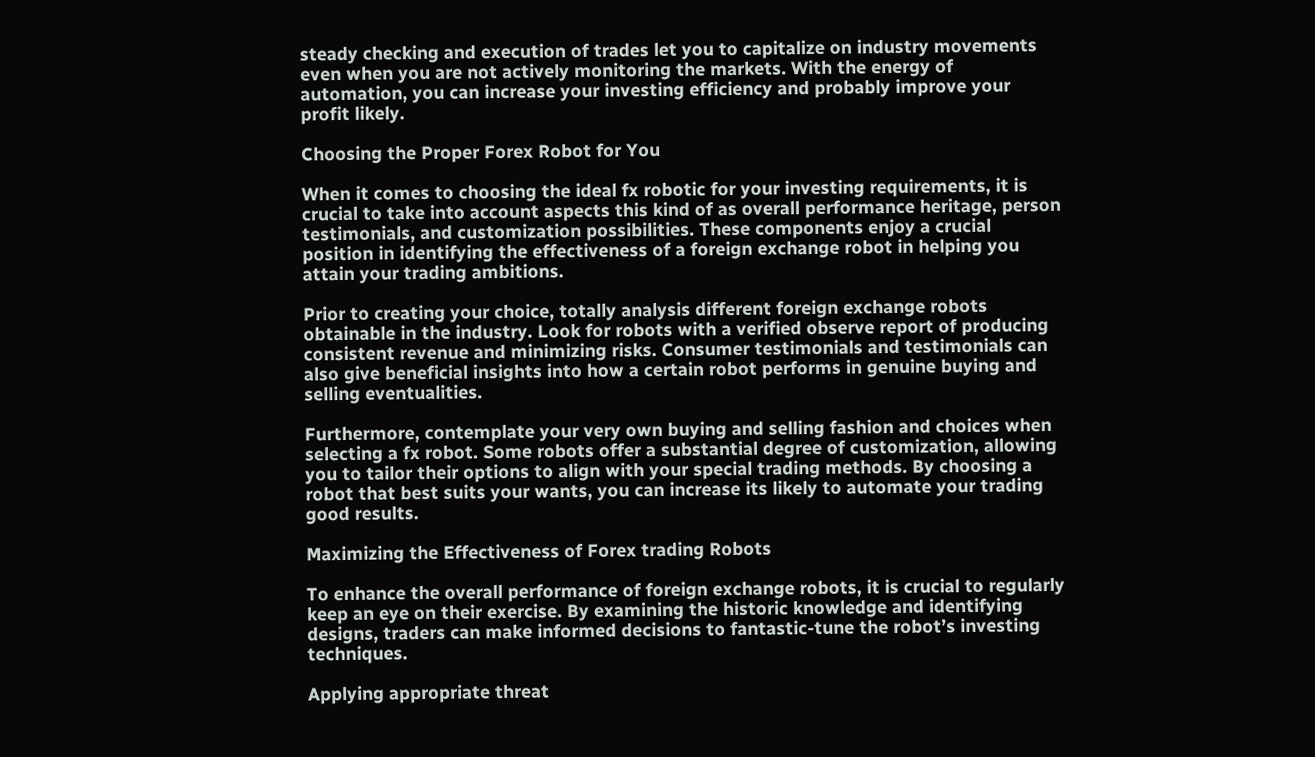steady checking and execution of trades let you to capitalize on industry movements even when you are not actively monitoring the markets. With the energy of automation, you can increase your investing efficiency and probably improve your profit likely.

Choosing the Proper Forex Robot for You

When it comes to choosing the ideal fx robotic for your investing requirements, it is crucial to take into account aspects this kind of as overall performance heritage, person testimonials, and customization possibilities. These components enjoy a crucial position in identifying the effectiveness of a foreign exchange robot in helping you attain your trading ambitions.

Prior to creating your choice, totally analysis different foreign exchange robots obtainable in the industry. Look for robots with a verified observe report of producing consistent revenue and minimizing risks. Consumer testimonials and testimonials can also give beneficial insights into how a certain robot performs in genuine buying and selling eventualities.

Furthermore, contemplate your very own buying and selling fashion and choices when selecting a fx robot. Some robots offer a substantial degree of customization, allowing you to tailor their options to align with your special trading methods. By choosing a robot that best suits your wants, you can increase its likely to automate your trading good results.

Maximizing the Effectiveness of Forex trading Robots

To enhance the overall performance of foreign exchange robots, it is crucial to regularly keep an eye on their exercise. By examining the historic knowledge and identifying designs, traders can make informed decisions to fantastic-tune the robot’s investing techniques.

Applying appropriate threat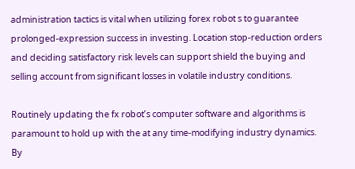administration tactics is vital when utilizing forex robot s to guarantee prolonged-expression success in investing. Location stop-reduction orders and deciding satisfactory risk levels can support shield the buying and selling account from significant losses in volatile industry conditions.

Routinely updating the fx robot’s computer software and algorithms is paramount to hold up with the at any time-modifying industry dynamics. By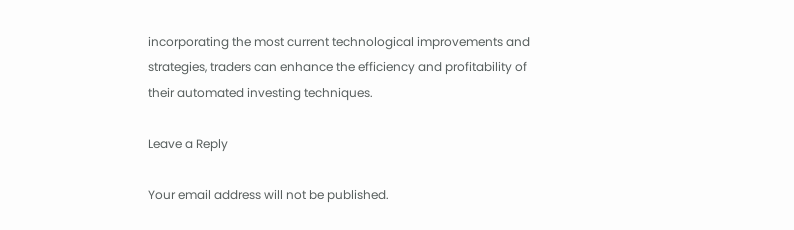incorporating the most current technological improvements and strategies, traders can enhance the efficiency and profitability of their automated investing techniques.

Leave a Reply

Your email address will not be published.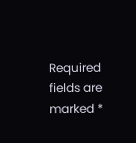Required fields are marked *